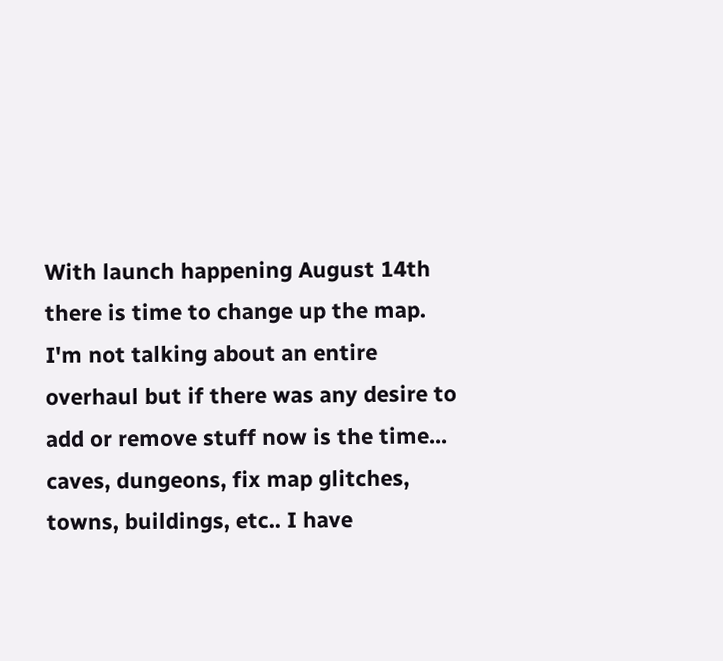With launch happening August 14th there is time to change up the map. I'm not talking about an entire overhaul but if there was any desire to add or remove stuff now is the time... caves, dungeons, fix map glitches, towns, buildings, etc.. I have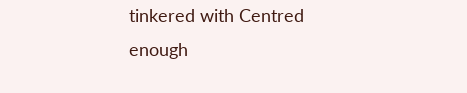tinkered with Centred enough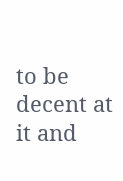to be decent at it and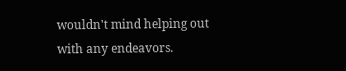wouldn't mind helping out with any endeavors.